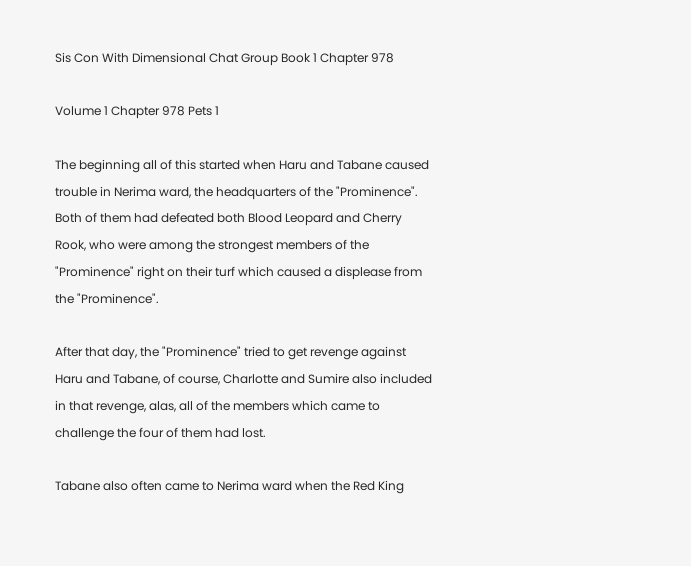Sis Con With Dimensional Chat Group Book 1 Chapter 978

Volume 1 Chapter 978 Pets 1

The beginning all of this started when Haru and Tabane caused trouble in Nerima ward, the headquarters of the "Prominence". Both of them had defeated both Blood Leopard and Cherry Rook, who were among the strongest members of the "Prominence" right on their turf which caused a displease from the "Prominence".

After that day, the "Prominence" tried to get revenge against Haru and Tabane, of course, Charlotte and Sumire also included in that revenge, alas, all of the members which came to challenge the four of them had lost.

Tabane also often came to Nerima ward when the Red King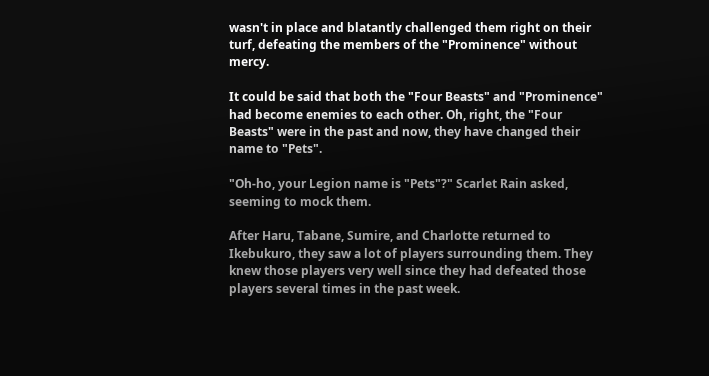wasn't in place and blatantly challenged them right on their turf, defeating the members of the "Prominence" without mercy.

It could be said that both the "Four Beasts" and "Prominence" had become enemies to each other. Oh, right, the "Four Beasts" were in the past and now, they have changed their name to "Pets".

"Oh-ho, your Legion name is "Pets"?" Scarlet Rain asked, seeming to mock them.

After Haru, Tabane, Sumire, and Charlotte returned to Ikebukuro, they saw a lot of players surrounding them. They knew those players very well since they had defeated those players several times in the past week.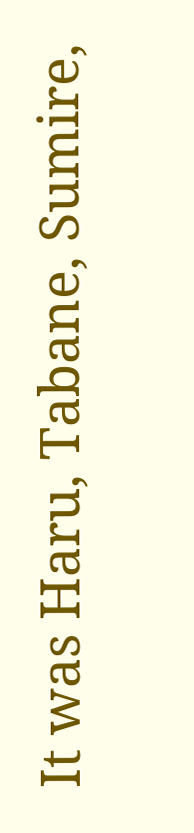It was Haru, Tabane, Sumire,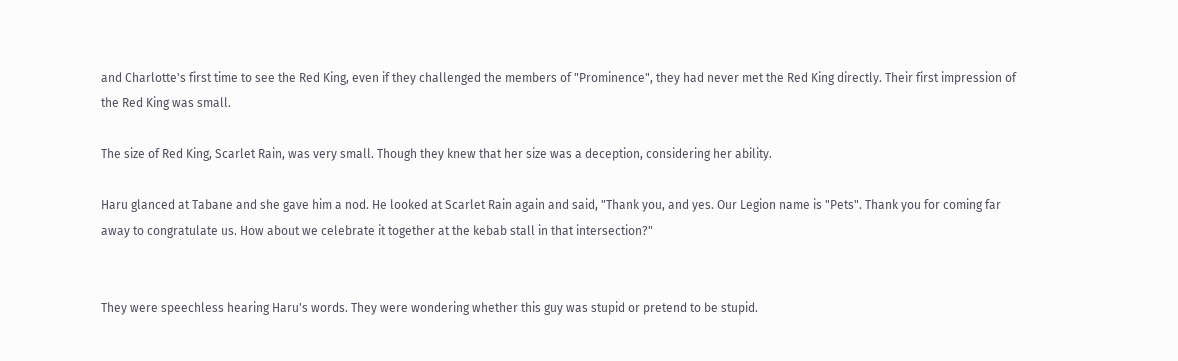and Charlotte's first time to see the Red King, even if they challenged the members of "Prominence", they had never met the Red King directly. Their first impression of the Red King was small.

The size of Red King, Scarlet Rain, was very small. Though they knew that her size was a deception, considering her ability.

Haru glanced at Tabane and she gave him a nod. He looked at Scarlet Rain again and said, "Thank you, and yes. Our Legion name is "Pets". Thank you for coming far away to congratulate us. How about we celebrate it together at the kebab stall in that intersection?"


They were speechless hearing Haru's words. They were wondering whether this guy was stupid or pretend to be stupid.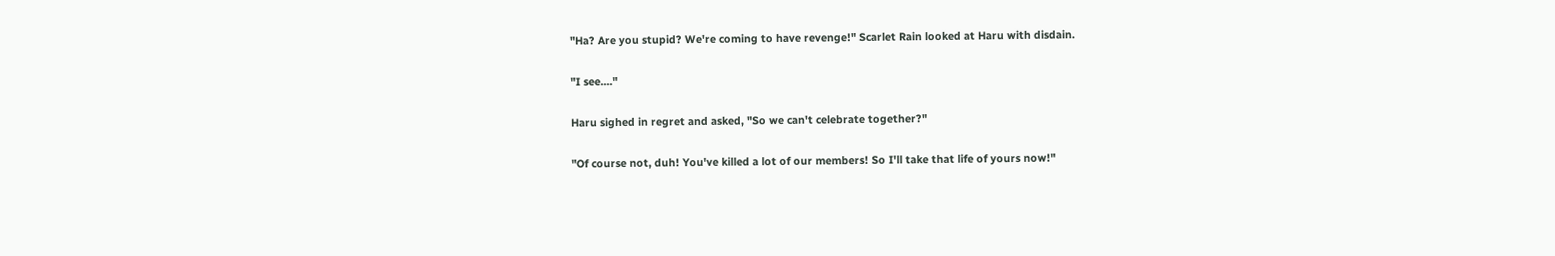"Ha? Are you stupid? We're coming to have revenge!" Scarlet Rain looked at Haru with disdain.

"I see...."

Haru sighed in regret and asked, "So we can't celebrate together?"

"Of course not, duh! You've killed a lot of our members! So I'll take that life of yours now!"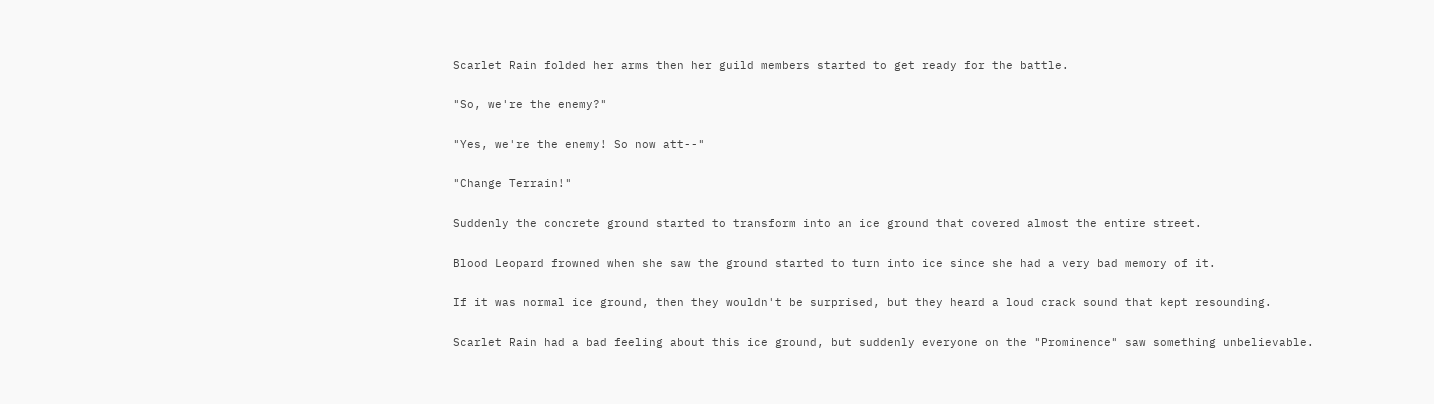Scarlet Rain folded her arms then her guild members started to get ready for the battle.

"So, we're the enemy?"

"Yes, we're the enemy! So now att--"

"Change Terrain!"

Suddenly the concrete ground started to transform into an ice ground that covered almost the entire street.

Blood Leopard frowned when she saw the ground started to turn into ice since she had a very bad memory of it.

If it was normal ice ground, then they wouldn't be surprised, but they heard a loud crack sound that kept resounding.

Scarlet Rain had a bad feeling about this ice ground, but suddenly everyone on the "Prominence" saw something unbelievable.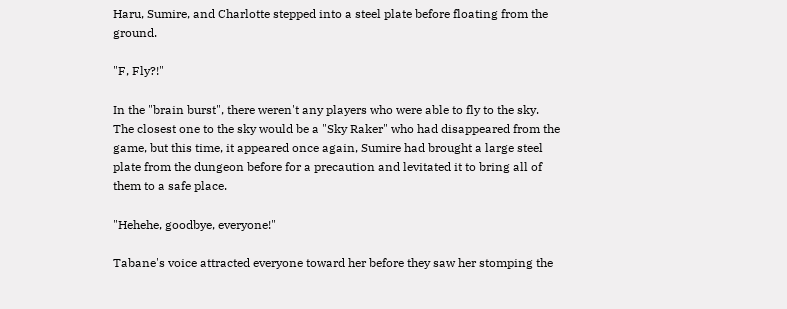Haru, Sumire, and Charlotte stepped into a steel plate before floating from the ground.

"F, Fly?!"

In the "brain burst", there weren't any players who were able to fly to the sky. The closest one to the sky would be a "Sky Raker" who had disappeared from the game, but this time, it appeared once again, Sumire had brought a large steel plate from the dungeon before for a precaution and levitated it to bring all of them to a safe place.

"Hehehe, goodbye, everyone!"

Tabane's voice attracted everyone toward her before they saw her stomping the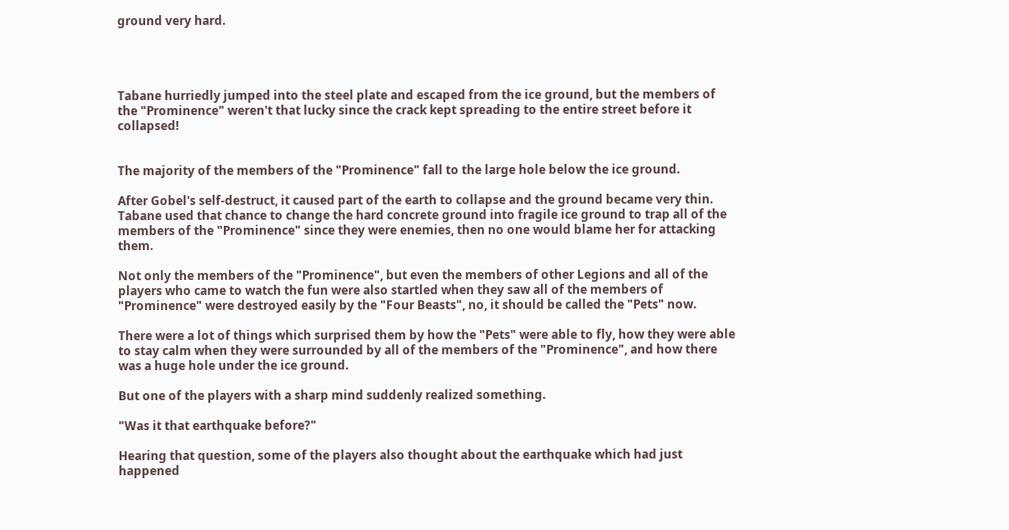ground very hard.




Tabane hurriedly jumped into the steel plate and escaped from the ice ground, but the members of the "Prominence" weren't that lucky since the crack kept spreading to the entire street before it collapsed!


The majority of the members of the "Prominence" fall to the large hole below the ice ground.

After Gobel's self-destruct, it caused part of the earth to collapse and the ground became very thin. Tabane used that chance to change the hard concrete ground into fragile ice ground to trap all of the members of the "Prominence" since they were enemies, then no one would blame her for attacking them.

Not only the members of the "Prominence", but even the members of other Legions and all of the players who came to watch the fun were also startled when they saw all of the members of "Prominence" were destroyed easily by the "Four Beasts", no, it should be called the "Pets" now.

There were a lot of things which surprised them by how the "Pets" were able to fly, how they were able to stay calm when they were surrounded by all of the members of the "Prominence", and how there was a huge hole under the ice ground.

But one of the players with a sharp mind suddenly realized something.

"Was it that earthquake before?"

Hearing that question, some of the players also thought about the earthquake which had just happened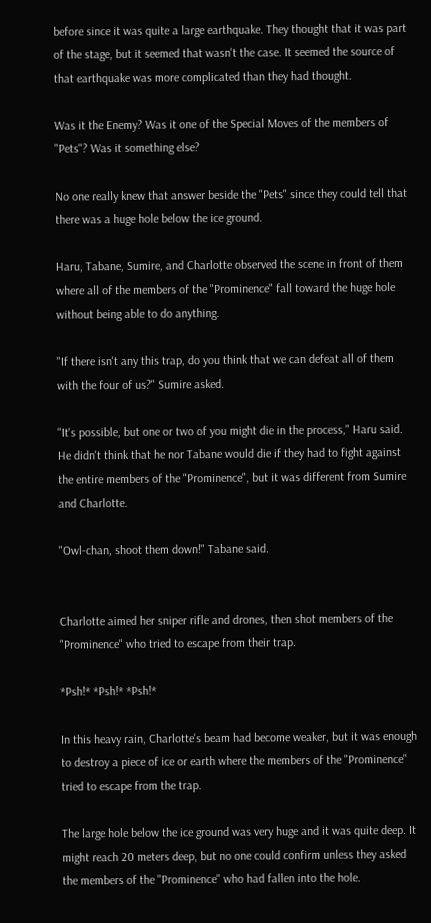before since it was quite a large earthquake. They thought that it was part of the stage, but it seemed that wasn't the case. It seemed the source of that earthquake was more complicated than they had thought.

Was it the Enemy? Was it one of the Special Moves of the members of "Pets"? Was it something else?

No one really knew that answer beside the "Pets" since they could tell that there was a huge hole below the ice ground.

Haru, Tabane, Sumire, and Charlotte observed the scene in front of them where all of the members of the "Prominence" fall toward the huge hole without being able to do anything.

"If there isn't any this trap, do you think that we can defeat all of them with the four of us?" Sumire asked.

"It's possible, but one or two of you might die in the process," Haru said. He didn't think that he nor Tabane would die if they had to fight against the entire members of the "Prominence", but it was different from Sumire and Charlotte.

"Owl-chan, shoot them down!" Tabane said.


Charlotte aimed her sniper rifle and drones, then shot members of the "Prominence" who tried to escape from their trap.

*Psh!* *Psh!* *Psh!*

In this heavy rain, Charlotte's beam had become weaker, but it was enough to destroy a piece of ice or earth where the members of the "Prominence" tried to escape from the trap.

The large hole below the ice ground was very huge and it was quite deep. It might reach 20 meters deep, but no one could confirm unless they asked the members of the "Prominence" who had fallen into the hole.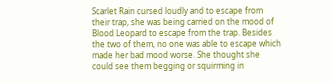Scarlet Rain cursed loudly and to escape from their trap, she was being carried on the mood of Blood Leopard to escape from the trap. Besides the two of them, no one was able to escape which made her bad mood worse. She thought she could see them begging or squirming in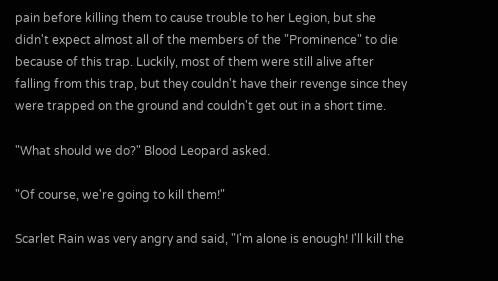pain before killing them to cause trouble to her Legion, but she didn't expect almost all of the members of the "Prominence" to die because of this trap. Luckily, most of them were still alive after falling from this trap, but they couldn't have their revenge since they were trapped on the ground and couldn't get out in a short time.

"What should we do?" Blood Leopard asked.

"Of course, we're going to kill them!"

Scarlet Rain was very angry and said, "I'm alone is enough! I'll kill the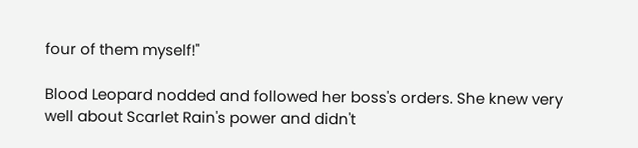four of them myself!"

Blood Leopard nodded and followed her boss's orders. She knew very well about Scarlet Rain's power and didn't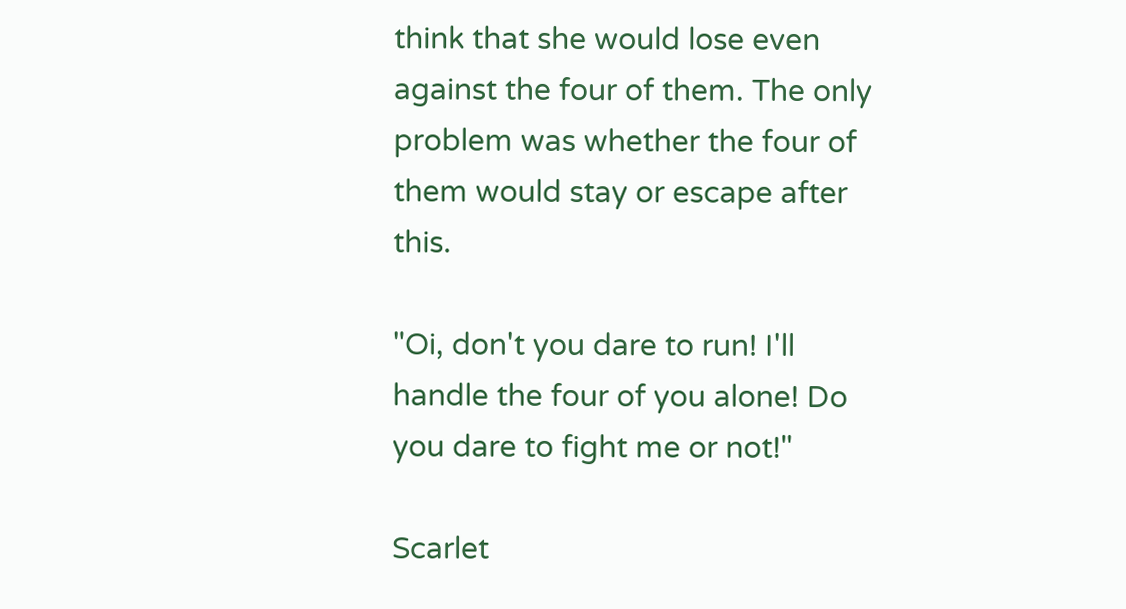think that she would lose even against the four of them. The only problem was whether the four of them would stay or escape after this.

"Oi, don't you dare to run! I'll handle the four of you alone! Do you dare to fight me or not!"

Scarlet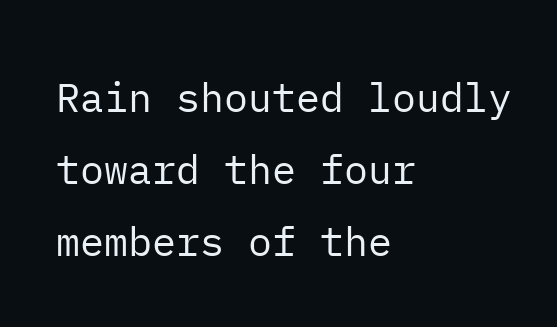Rain shouted loudly toward the four members of the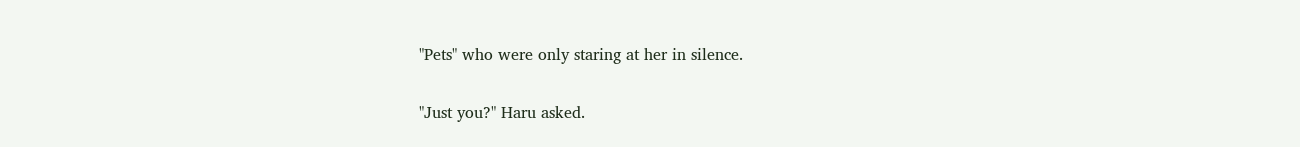"Pets" who were only staring at her in silence.

"Just you?" Haru asked.